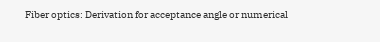Fiber optics: Derivation for acceptance angle or numerical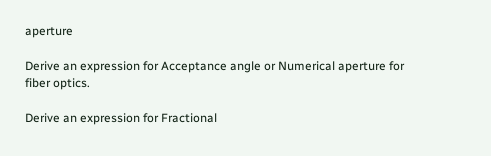aperture

Derive an expression for Acceptance angle or Numerical aperture for fiber optics.

Derive an expression for Fractional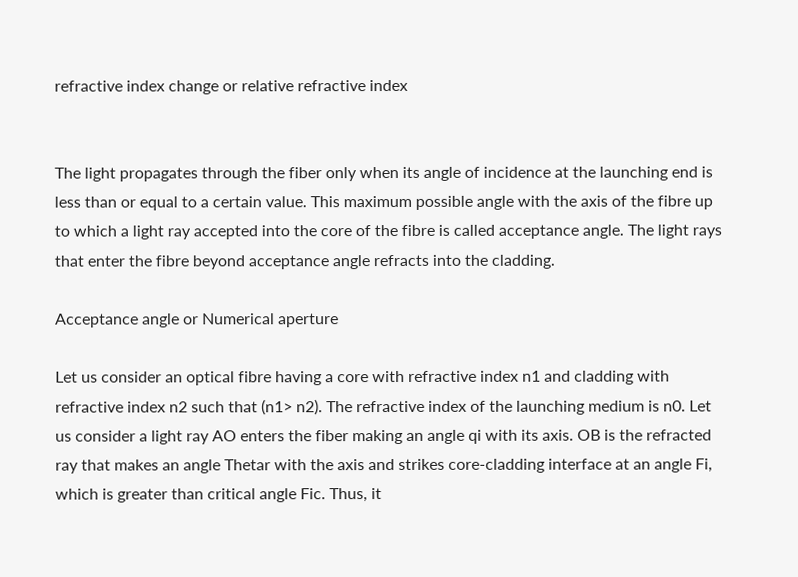refractive index change or relative refractive index


The light propagates through the fiber only when its angle of incidence at the launching end is less than or equal to a certain value. This maximum possible angle with the axis of the fibre up to which a light ray accepted into the core of the fibre is called acceptance angle. The light rays that enter the fibre beyond acceptance angle refracts into the cladding.

Acceptance angle or Numerical aperture

Let us consider an optical fibre having a core with refractive index n1 and cladding with refractive index n2 such that (n1> n2). The refractive index of the launching medium is n0. Let us consider a light ray AO enters the fiber making an angle qi with its axis. OB is the refracted ray that makes an angle Thetar with the axis and strikes core-cladding interface at an angle Fi, which is greater than critical angle Fic. Thus, it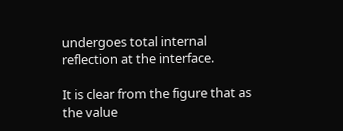undergoes total internal reflection at the interface.

It is clear from the figure that as the value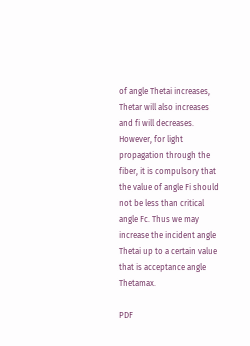of angle Thetai increases, Thetar will also increases and fi will decreases. However, for light propagation through the fiber, it is compulsory that the value of angle Fi should not be less than critical angle Fc. Thus we may increase the incident angle Thetai up to a certain value that is acceptance angle Thetamax.

PDF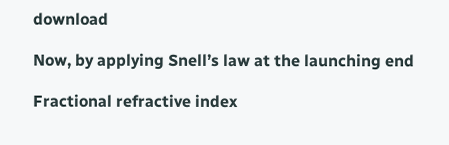download

Now, by applying Snell’s law at the launching end

Fractional refractive index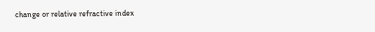change or relative refractive index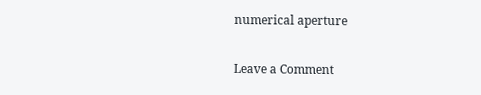numerical aperture

Leave a Comment